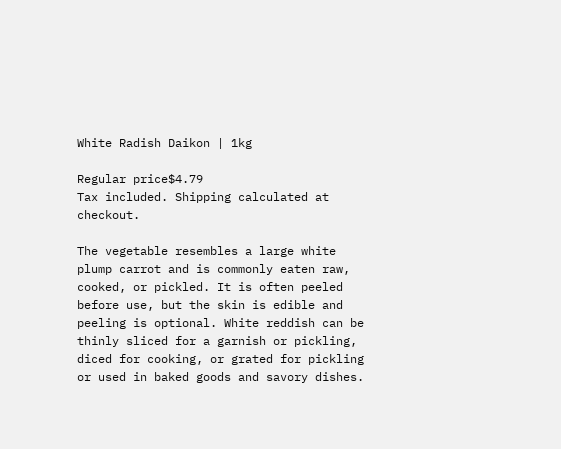White Radish Daikon | 1kg

Regular price$4.79
Tax included. Shipping calculated at checkout.

The vegetable resembles a large white plump carrot and is commonly eaten raw, cooked, or pickled. It is often peeled before use, but the skin is edible and peeling is optional. White reddish can be thinly sliced for a garnish or pickling, diced for cooking, or grated for pickling or used in baked goods and savory dishes.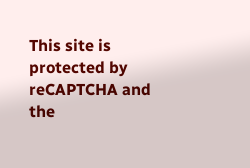This site is protected by reCAPTCHA and the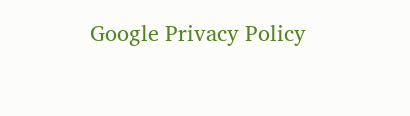Google Privacy Policy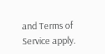and Terms of Service apply.